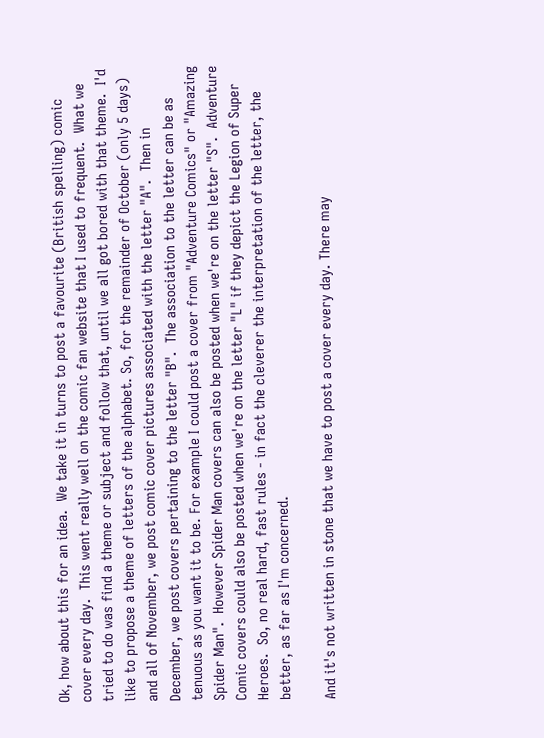Ok, how about this for an idea.  We take it in turns to post a favourite (British spelling) comic cover every day.  This went really well on the comic fan website that I used to frequent.  What we tried to do was find a theme or subject and follow that, until we all got bored with that theme.  I'd like to propose a theme of letters of the alphabet. So, for the remainder of October (only 5 days) and all of November, we post comic cover pictures associated with the letter "A".  Then in December, we post covers pertaining to the letter "B".  The association to the letter can be as tenuous as you want it to be. For example I could post a cover from "Adventure Comics" or "Amazing Spider Man".  However Spider Man covers can also be posted when we're on the letter "S".  Adventure Comic covers could also be posted when we're on the letter "L" if they depict the Legion of Super Heroes.  So, no real hard, fast rules - in fact the cleverer the interpretation of the letter, the better, as far as I'm concerned.

And it's not written in stone that we have to post a cover every day. There may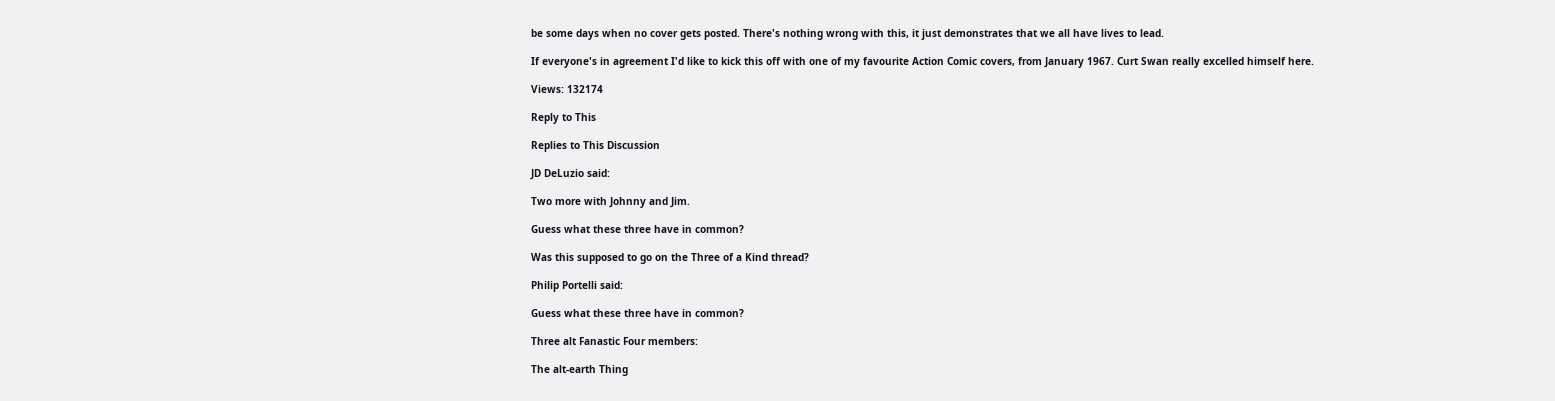be some days when no cover gets posted. There's nothing wrong with this, it just demonstrates that we all have lives to lead.

If everyone's in agreement I'd like to kick this off with one of my favourite Action Comic covers, from January 1967. Curt Swan really excelled himself here.

Views: 132174

Reply to This

Replies to This Discussion

JD DeLuzio said:

Two more with Johnny and Jim.

Guess what these three have in common?

Was this supposed to go on the Three of a Kind thread?

Philip Portelli said:

Guess what these three have in common?

Three alt Fanastic Four members:

The alt-earth Thing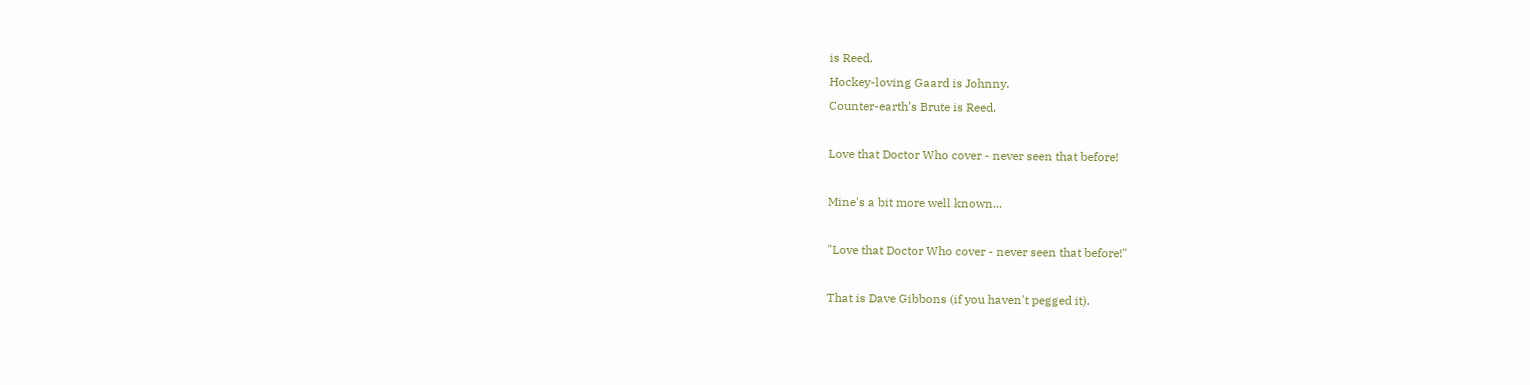is Reed.
Hockey-loving Gaard is Johnny.
Counter-earth’s Brute is Reed.

Love that Doctor Who cover - never seen that before!

Mine's a bit more well known...

"Love that Doctor Who cover - never seen that before!"

That is Dave Gibbons (if you haven't pegged it).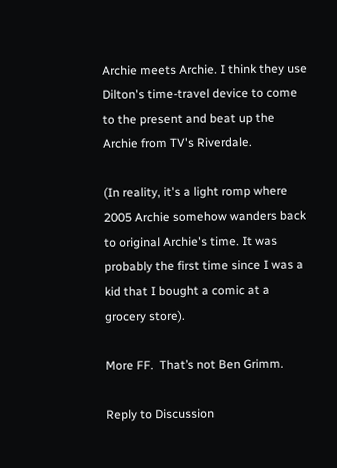Archie meets Archie. I think they use Dilton's time-travel device to come to the present and beat up the Archie from TV's Riverdale.

(In reality, it's a light romp where 2005 Archie somehow wanders back to original Archie's time. It was probably the first time since I was a kid that I bought a comic at a grocery store).

More FF.  That’s not Ben Grimm.

Reply to Discussion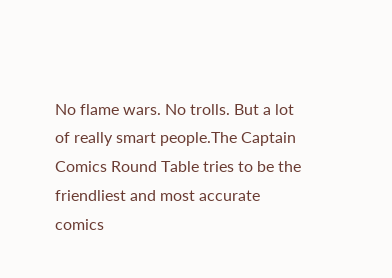No flame wars. No trolls. But a lot of really smart people.The Captain Comics Round Table tries to be the friendliest and most accurate comics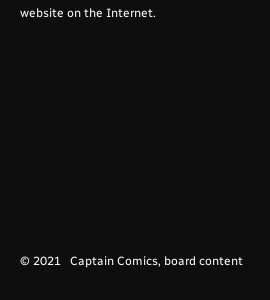website on the Internet.









© 2021   Captain Comics, board content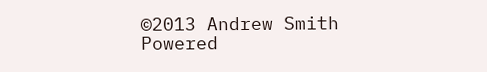©2013 Andrew Smith   Powered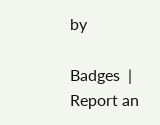by

Badges  |  Report an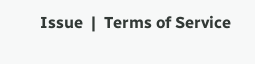Issue  |  Terms of Service